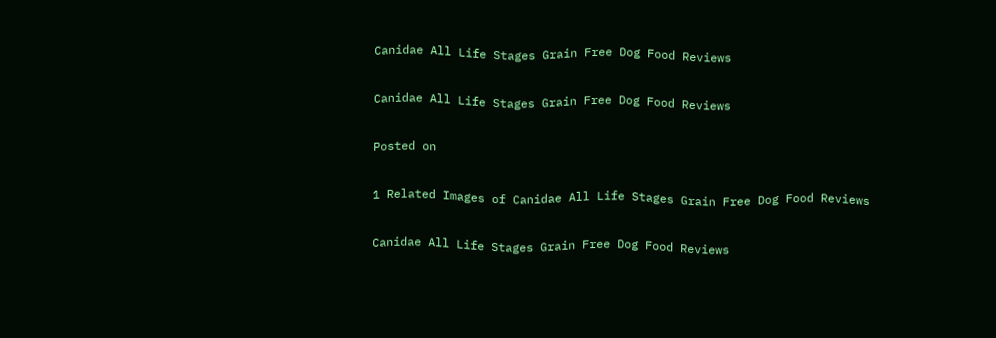Canidae All Life Stages Grain Free Dog Food Reviews

Canidae All Life Stages Grain Free Dog Food Reviews

Posted on

1 Related Images of Canidae All Life Stages Grain Free Dog Food Reviews

Canidae All Life Stages Grain Free Dog Food Reviews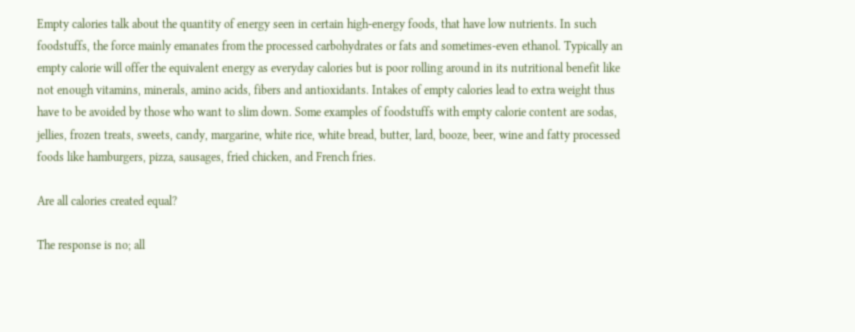Empty calories talk about the quantity of energy seen in certain high-energy foods, that have low nutrients. In such foodstuffs, the force mainly emanates from the processed carbohydrates or fats and sometimes-even ethanol. Typically an empty calorie will offer the equivalent energy as everyday calories but is poor rolling around in its nutritional benefit like not enough vitamins, minerals, amino acids, fibers and antioxidants. Intakes of empty calories lead to extra weight thus have to be avoided by those who want to slim down. Some examples of foodstuffs with empty calorie content are sodas, jellies, frozen treats, sweets, candy, margarine, white rice, white bread, butter, lard, booze, beer, wine and fatty processed foods like hamburgers, pizza, sausages, fried chicken, and French fries.

Are all calories created equal?

The response is no; all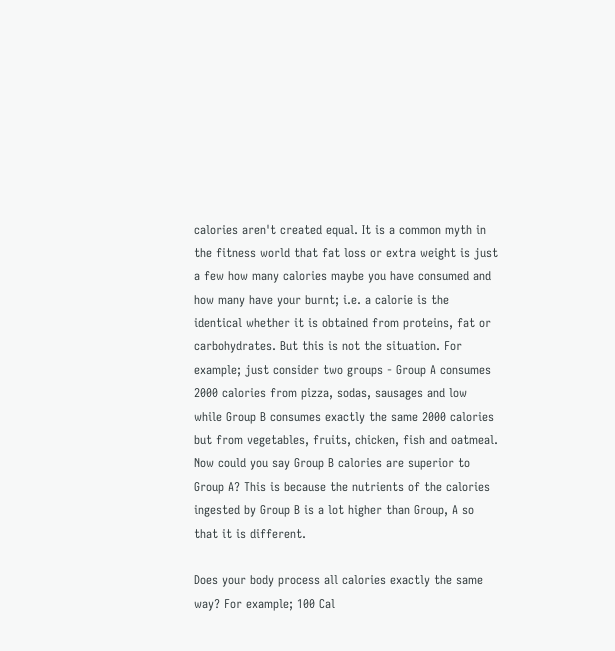calories aren't created equal. It is a common myth in the fitness world that fat loss or extra weight is just a few how many calories maybe you have consumed and how many have your burnt; i.e. a calorie is the identical whether it is obtained from proteins, fat or carbohydrates. But this is not the situation. For example; just consider two groups - Group A consumes 2000 calories from pizza, sodas, sausages and low while Group B consumes exactly the same 2000 calories but from vegetables, fruits, chicken, fish and oatmeal. Now could you say Group B calories are superior to Group A? This is because the nutrients of the calories ingested by Group B is a lot higher than Group, A so that it is different.

Does your body process all calories exactly the same way? For example; 100 Cal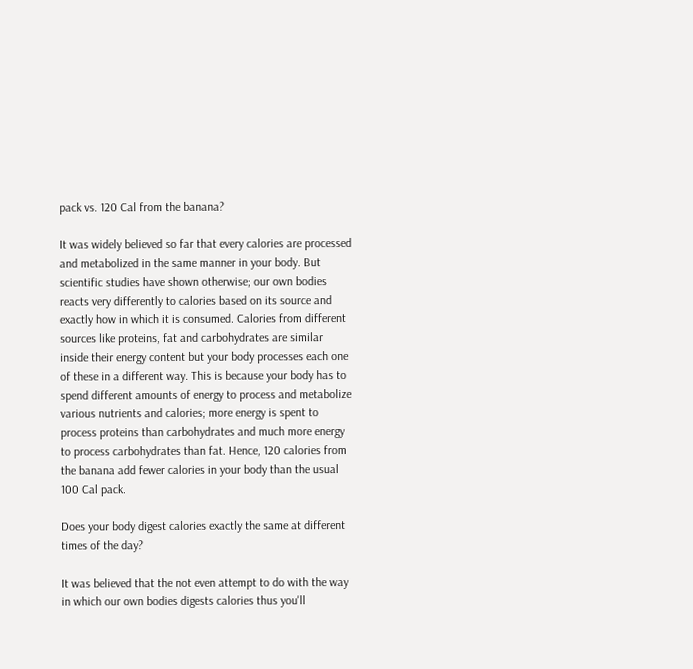pack vs. 120 Cal from the banana?

It was widely believed so far that every calories are processed and metabolized in the same manner in your body. But scientific studies have shown otherwise; our own bodies reacts very differently to calories based on its source and exactly how in which it is consumed. Calories from different sources like proteins, fat and carbohydrates are similar inside their energy content but your body processes each one of these in a different way. This is because your body has to spend different amounts of energy to process and metabolize various nutrients and calories; more energy is spent to process proteins than carbohydrates and much more energy to process carbohydrates than fat. Hence, 120 calories from the banana add fewer calories in your body than the usual 100 Cal pack.

Does your body digest calories exactly the same at different times of the day?

It was believed that the not even attempt to do with the way in which our own bodies digests calories thus you'll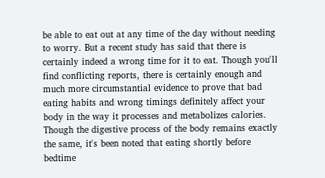be able to eat out at any time of the day without needing to worry. But a recent study has said that there is certainly indeed a wrong time for it to eat. Though you'll find conflicting reports, there is certainly enough and much more circumstantial evidence to prove that bad eating habits and wrong timings definitely affect your body in the way it processes and metabolizes calories. Though the digestive process of the body remains exactly the same, it's been noted that eating shortly before bedtime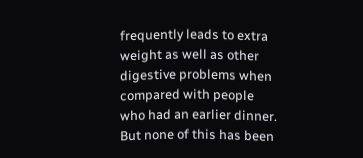frequently leads to extra weight as well as other digestive problems when compared with people who had an earlier dinner. But none of this has been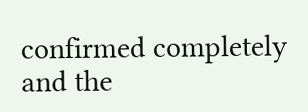confirmed completely and the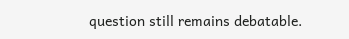question still remains debatable.